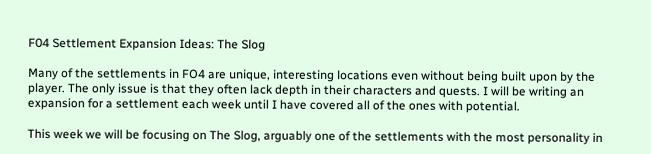F04 Settlement Expansion Ideas: The Slog

Many of the settlements in FO4 are unique, interesting locations even without being built upon by the player. The only issue is that they often lack depth in their characters and quests. I will be writing an expansion for a settlement each week until I have covered all of the ones with potential.

This week we will be focusing on The Slog, arguably one of the settlements with the most personality in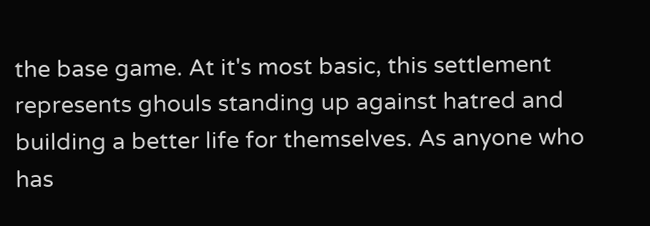the base game. At it's most basic, this settlement represents ghouls standing up against hatred and building a better life for themselves. As anyone who has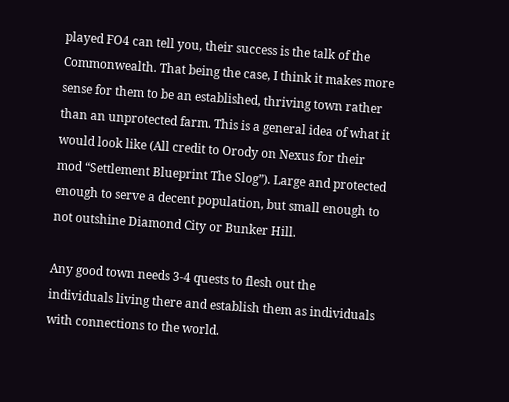played FO4 can tell you, their success is the talk of the Commonwealth. That being the case, I think it makes more sense for them to be an established, thriving town rather than an unprotected farm. This is a general idea of what it would look like (All credit to Orody on Nexus for their mod “Settlement Blueprint The Slog”). Large and protected enough to serve a decent population, but small enough to not outshine Diamond City or Bunker Hill.

Any good town needs 3-4 quests to flesh out the individuals living there and establish them as individuals with connections to the world.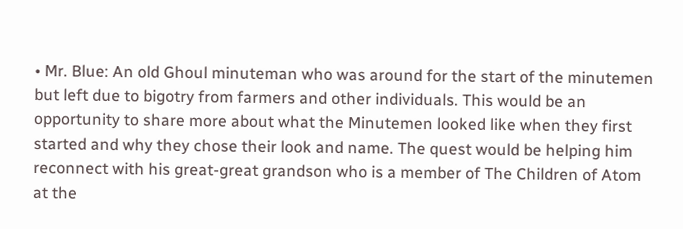• Mr. Blue: An old Ghoul minuteman who was around for the start of the minutemen but left due to bigotry from farmers and other individuals. This would be an opportunity to share more about what the Minutemen looked like when they first started and why they chose their look and name. The quest would be helping him reconnect with his great-great grandson who is a member of The Children of Atom at the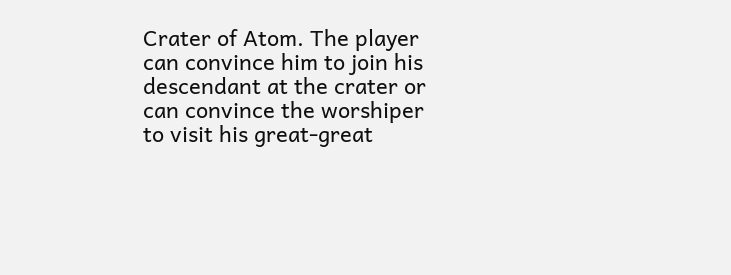Crater of Atom. The player can convince him to join his descendant at the crater or can convince the worshiper to visit his great-great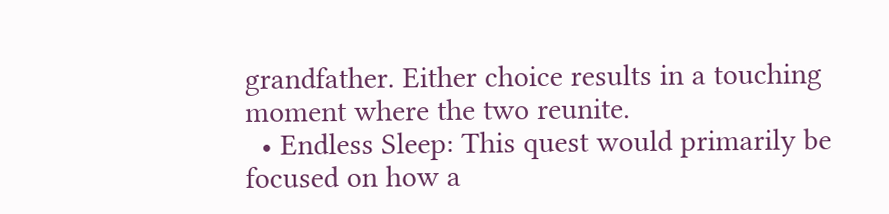grandfather. Either choice results in a touching moment where the two reunite.
  • Endless Sleep: This quest would primarily be focused on how a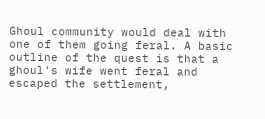Ghoul community would deal with one of them going feral. A basic outline of the quest is that a ghoul's wife went feral and escaped the settlement,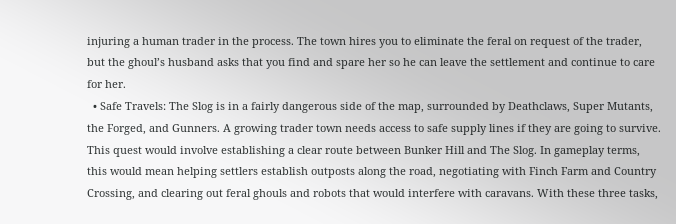injuring a human trader in the process. The town hires you to eliminate the feral on request of the trader, but the ghoul’s husband asks that you find and spare her so he can leave the settlement and continue to care for her.
  • Safe Travels: The Slog is in a fairly dangerous side of the map, surrounded by Deathclaws, Super Mutants, the Forged, and Gunners. A growing trader town needs access to safe supply lines if they are going to survive. This quest would involve establishing a clear route between Bunker Hill and The Slog. In gameplay terms, this would mean helping settlers establish outposts along the road, negotiating with Finch Farm and Country Crossing, and clearing out feral ghouls and robots that would interfere with caravans. With these three tasks,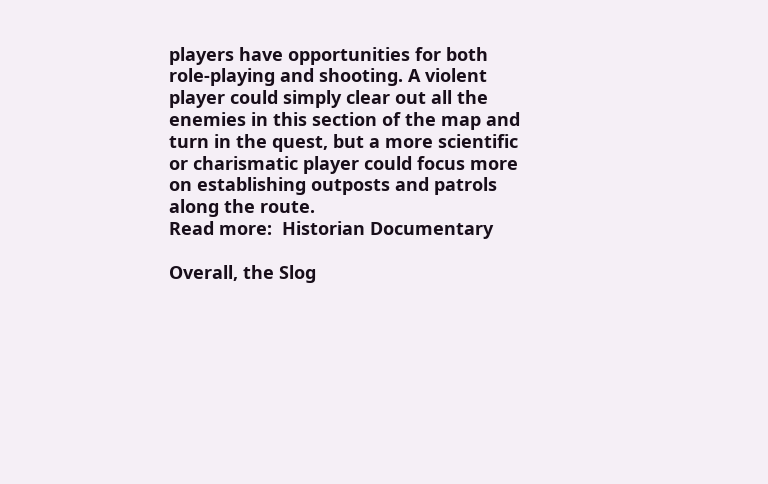players have opportunities for both role-playing and shooting. A violent player could simply clear out all the enemies in this section of the map and turn in the quest, but a more scientific or charismatic player could focus more on establishing outposts and patrols along the route.
Read more:  Historian Documentary

Overall, the Slog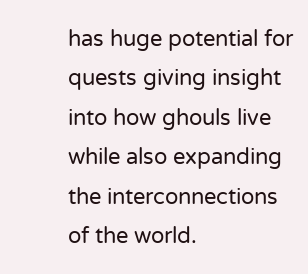has huge potential for quests giving insight into how ghouls live while also expanding the interconnections of the world.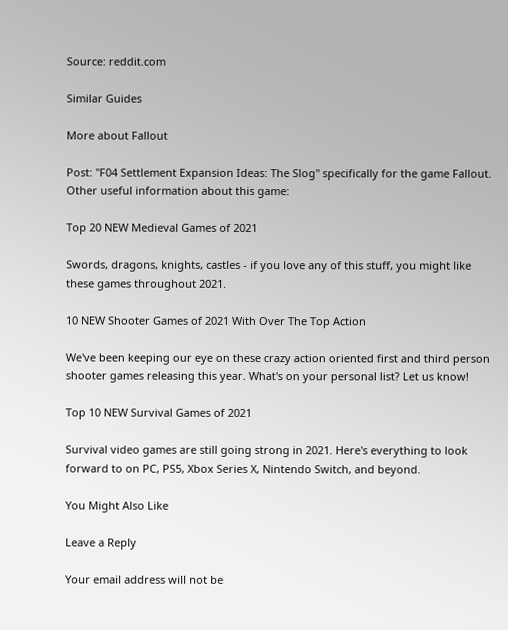Source: reddit.com

Similar Guides

More about Fallout

Post: "F04 Settlement Expansion Ideas: The Slog" specifically for the game Fallout. Other useful information about this game:

Top 20 NEW Medieval Games of 2021

Swords, dragons, knights, castles - if you love any of this stuff, you might like these games throughout 2021.

10 NEW Shooter Games of 2021 With Over The Top Action

We've been keeping our eye on these crazy action oriented first and third person shooter games releasing this year. What's on your personal list? Let us know!

Top 10 NEW Survival Games of 2021

Survival video games are still going strong in 2021. Here's everything to look forward to on PC, PS5, Xbox Series X, Nintendo Switch, and beyond.

You Might Also Like

Leave a Reply

Your email address will not be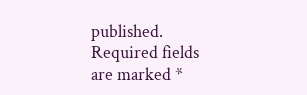published. Required fields are marked *